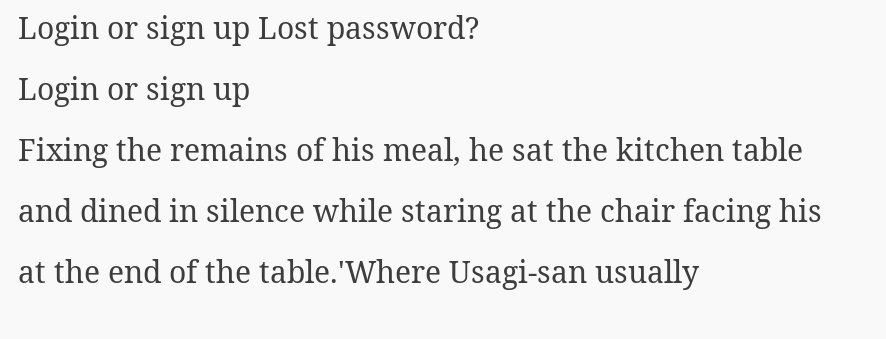Login or sign up Lost password?
Login or sign up
Fixing the remains of his meal, he sat the kitchen table and dined in silence while staring at the chair facing his at the end of the table.'Where Usagi-san usually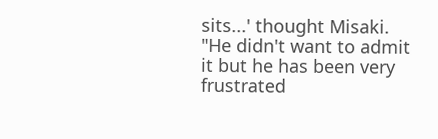sits...' thought Misaki. "He didn't want to admit it but he has been very frustrated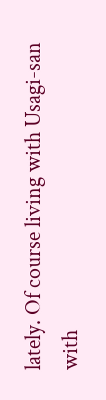lately. Of course living with Usagi-san with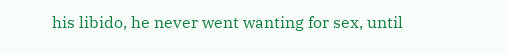his libido, he never went wanting for sex, until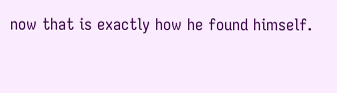now that is exactly how he found himself.